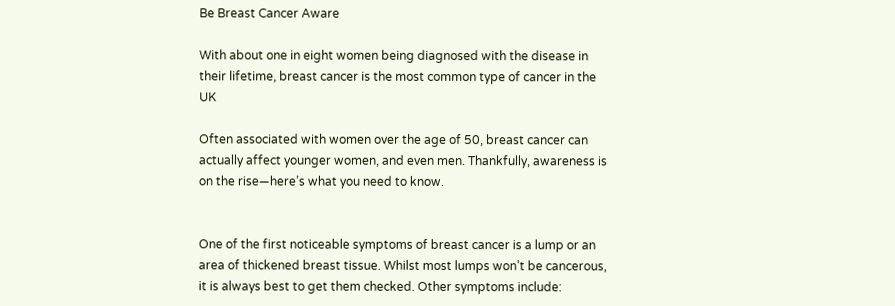Be Breast Cancer Aware

With about one in eight women being diagnosed with the disease in their lifetime, breast cancer is the most common type of cancer in the UK

Often associated with women over the age of 50, breast cancer can actually affect younger women, and even men. Thankfully, awareness is on the rise—here’s what you need to know.


One of the first noticeable symptoms of breast cancer is a lump or an area of thickened breast tissue. Whilst most lumps won’t be cancerous, it is always best to get them checked. Other symptoms include: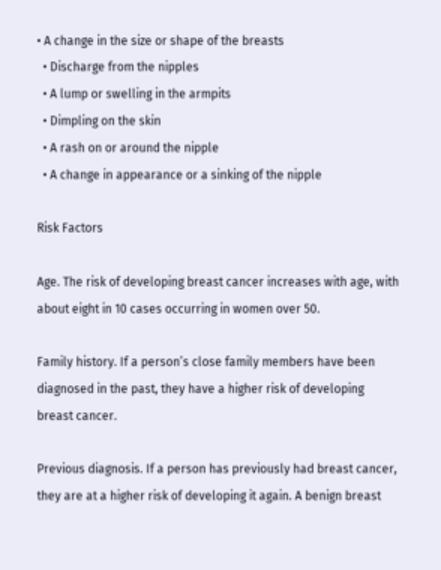• A change in the size or shape of the breasts
  • Discharge from the nipples
  • A lump or swelling in the armpits
  • Dimpling on the skin
  • A rash on or around the nipple
  • A change in appearance or a sinking of the nipple

Risk Factors

Age. The risk of developing breast cancer increases with age, with about eight in 10 cases occurring in women over 50.

Family history. If a person’s close family members have been diagnosed in the past, they have a higher risk of developing breast cancer.

Previous diagnosis. If a person has previously had breast cancer, they are at a higher risk of developing it again. A benign breast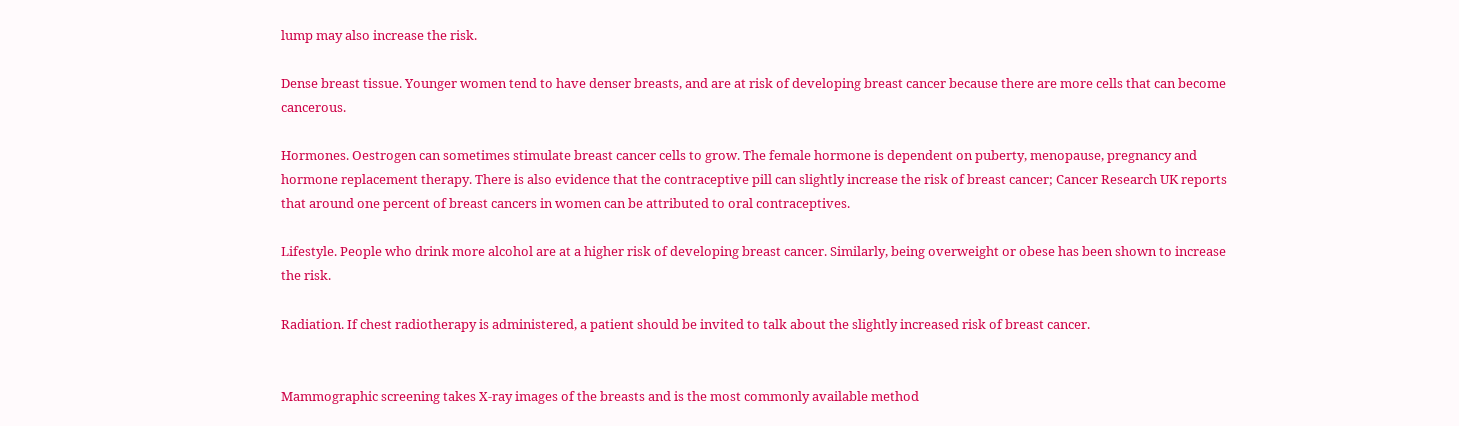lump may also increase the risk.

Dense breast tissue. Younger women tend to have denser breasts, and are at risk of developing breast cancer because there are more cells that can become cancerous.

Hormones. Oestrogen can sometimes stimulate breast cancer cells to grow. The female hormone is dependent on puberty, menopause, pregnancy and hormone replacement therapy. There is also evidence that the contraceptive pill can slightly increase the risk of breast cancer; Cancer Research UK reports that around one percent of breast cancers in women can be attributed to oral contraceptives.

Lifestyle. People who drink more alcohol are at a higher risk of developing breast cancer. Similarly, being overweight or obese has been shown to increase the risk.

Radiation. If chest radiotherapy is administered, a patient should be invited to talk about the slightly increased risk of breast cancer.


Mammographic screening takes X-ray images of the breasts and is the most commonly available method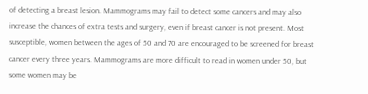of detecting a breast lesion. Mammograms may fail to detect some cancers and may also increase the chances of extra tests and surgery, even if breast cancer is not present. Most susceptible, women between the ages of 50 and 70 are encouraged to be screened for breast cancer every three years. Mammograms are more difficult to read in women under 50, but some women may be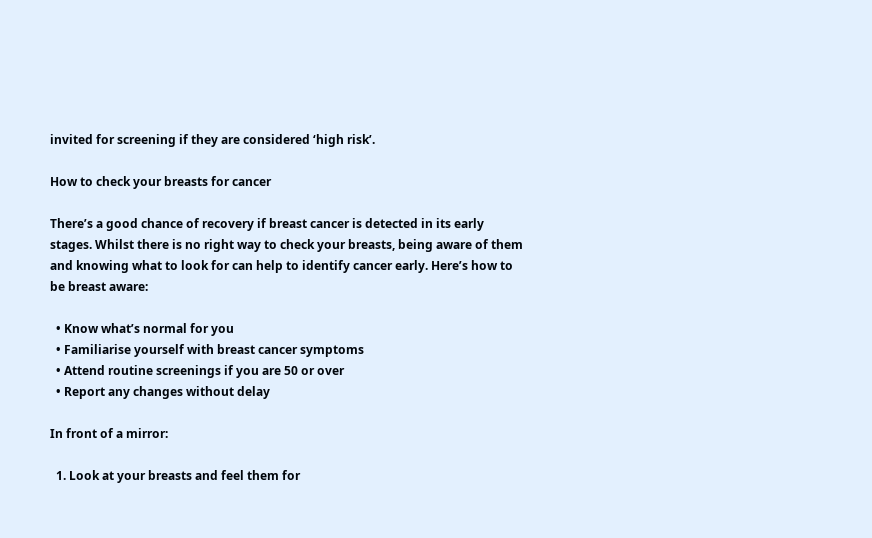invited for screening if they are considered ‘high risk’.

How to check your breasts for cancer

There’s a good chance of recovery if breast cancer is detected in its early stages. Whilst there is no right way to check your breasts, being aware of them and knowing what to look for can help to identify cancer early. Here’s how to be breast aware:

  • Know what’s normal for you
  • Familiarise yourself with breast cancer symptoms
  • Attend routine screenings if you are 50 or over
  • Report any changes without delay

In front of a mirror:

  1. Look at your breasts and feel them for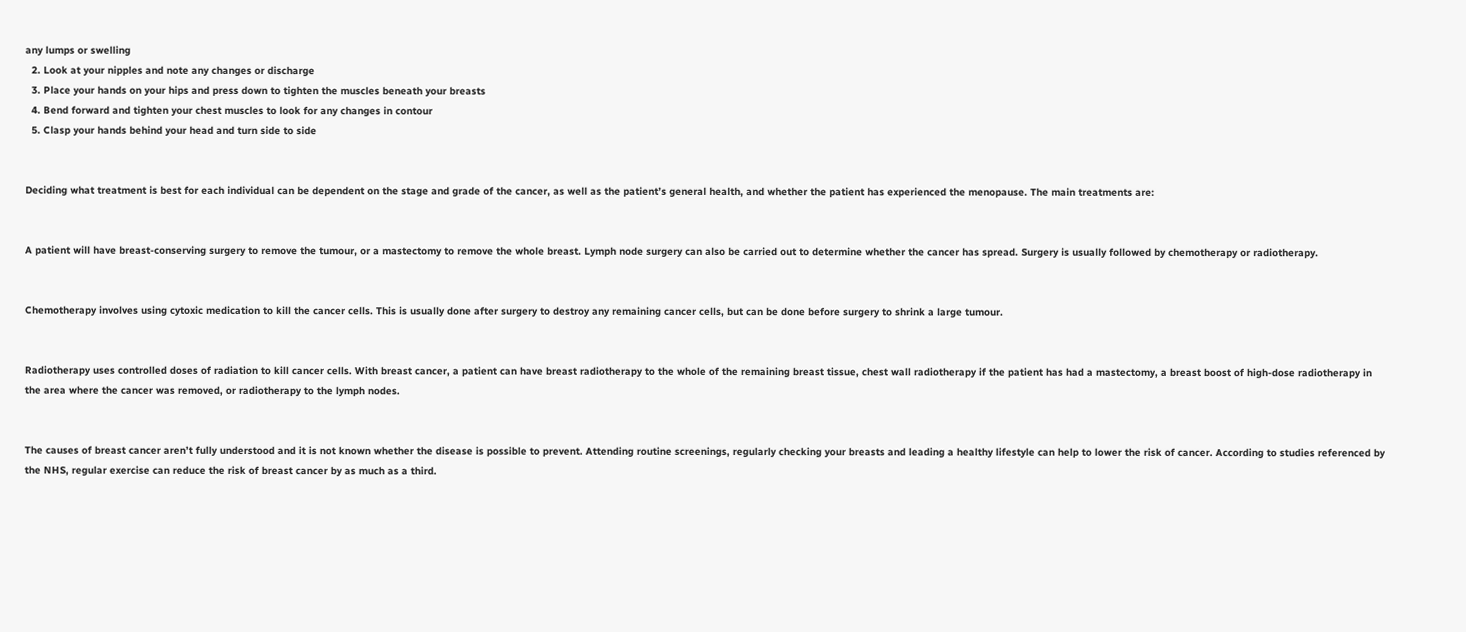any lumps or swelling
  2. Look at your nipples and note any changes or discharge
  3. Place your hands on your hips and press down to tighten the muscles beneath your breasts
  4. Bend forward and tighten your chest muscles to look for any changes in contour
  5. Clasp your hands behind your head and turn side to side


Deciding what treatment is best for each individual can be dependent on the stage and grade of the cancer, as well as the patient’s general health, and whether the patient has experienced the menopause. The main treatments are:


A patient will have breast-conserving surgery to remove the tumour, or a mastectomy to remove the whole breast. Lymph node surgery can also be carried out to determine whether the cancer has spread. Surgery is usually followed by chemotherapy or radiotherapy.


Chemotherapy involves using cytoxic medication to kill the cancer cells. This is usually done after surgery to destroy any remaining cancer cells, but can be done before surgery to shrink a large tumour.


Radiotherapy uses controlled doses of radiation to kill cancer cells. With breast cancer, a patient can have breast radiotherapy to the whole of the remaining breast tissue, chest wall radiotherapy if the patient has had a mastectomy, a breast boost of high-dose radiotherapy in the area where the cancer was removed, or radiotherapy to the lymph nodes.


The causes of breast cancer aren’t fully understood and it is not known whether the disease is possible to prevent. Attending routine screenings, regularly checking your breasts and leading a healthy lifestyle can help to lower the risk of cancer. According to studies referenced by the NHS, regular exercise can reduce the risk of breast cancer by as much as a third.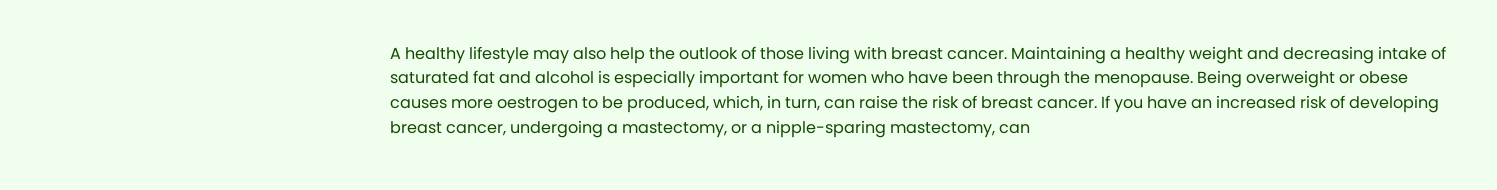A healthy lifestyle may also help the outlook of those living with breast cancer. Maintaining a healthy weight and decreasing intake of saturated fat and alcohol is especially important for women who have been through the menopause. Being overweight or obese causes more oestrogen to be produced, which, in turn, can raise the risk of breast cancer. If you have an increased risk of developing breast cancer, undergoing a mastectomy, or a nipple-sparing mastectomy, can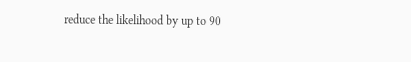reduce the likelihood by up to 90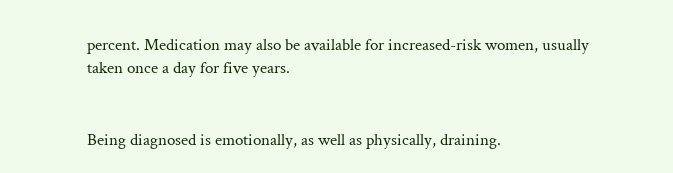percent. Medication may also be available for increased-risk women, usually taken once a day for five years.


Being diagnosed is emotionally, as well as physically, draining.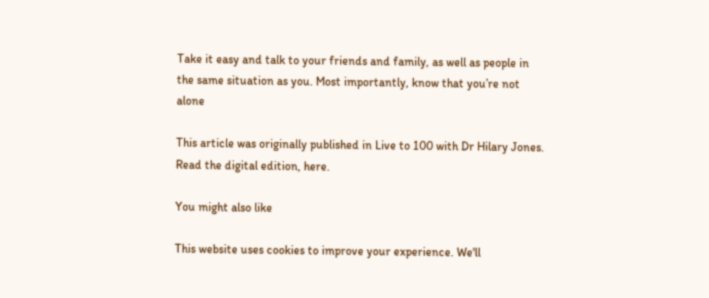Take it easy and talk to your friends and family, as well as people in the same situation as you. Most importantly, know that you’re not alone

This article was originally published in Live to 100 with Dr Hilary Jones. Read the digital edition, here.

You might also like

This website uses cookies to improve your experience. We'll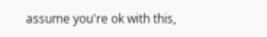assume you're ok with this,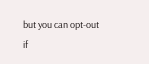but you can opt-out if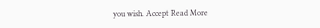you wish. Accept Read More